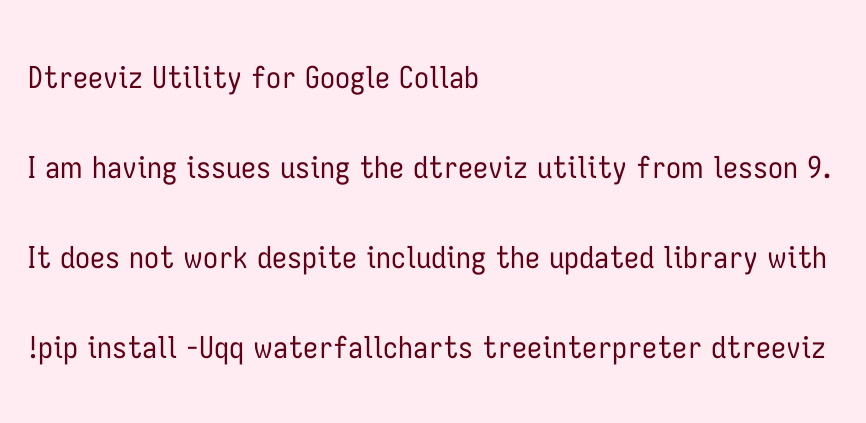Dtreeviz Utility for Google Collab

I am having issues using the dtreeviz utility from lesson 9.

It does not work despite including the updated library with

!pip install -Uqq waterfallcharts treeinterpreter dtreeviz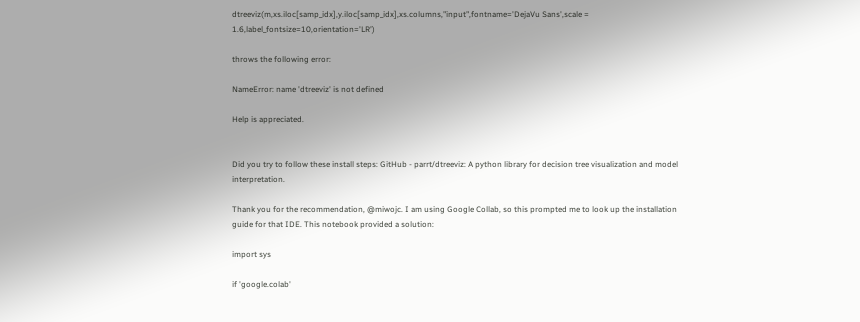dtreeviz(m,xs.iloc[samp_idx],y.iloc[samp_idx],xs.columns,"input",fontname='DejaVu Sans',scale = 1.6,label_fontsize=10,orientation='LR')

throws the following error:

NameError: name 'dtreeviz' is not defined

Help is appreciated.


Did you try to follow these install steps: GitHub - parrt/dtreeviz: A python library for decision tree visualization and model interpretation.

Thank you for the recommendation, @miwojc. I am using Google Collab, so this prompted me to look up the installation guide for that IDE. This notebook provided a solution:

import sys

if 'google.colab'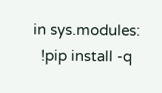in sys.modules:
  !pip install -q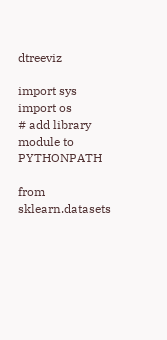dtreeviz

import sys
import os
# add library module to PYTHONPATH

from sklearn.datasets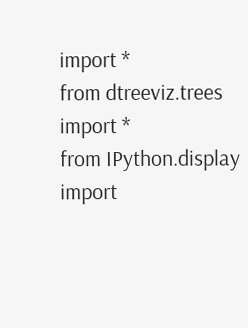import *
from dtreeviz.trees import *
from IPython.display import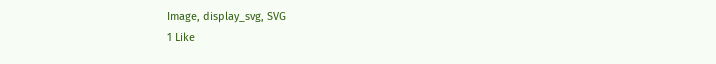Image, display_svg, SVG
1 Like